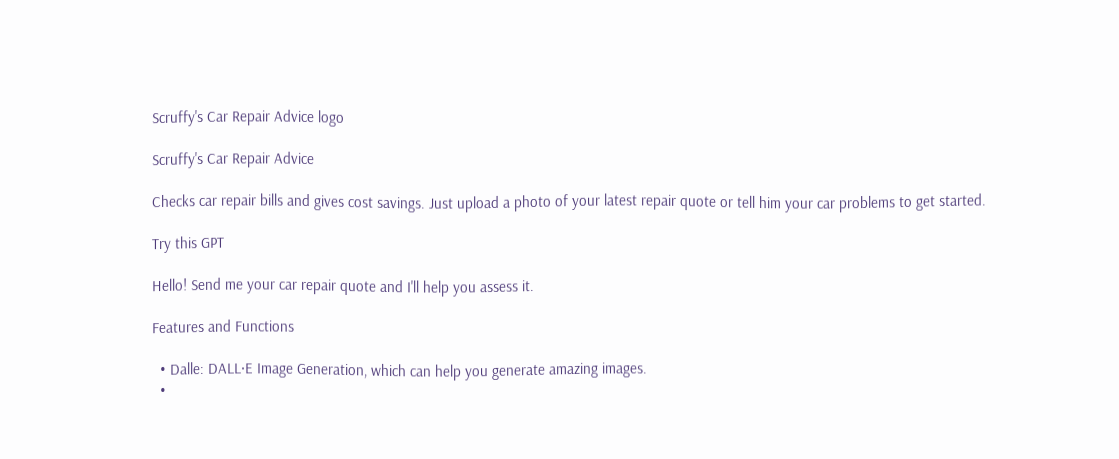Scruffy's Car Repair Advice logo

Scruffy's Car Repair Advice

Checks car repair bills and gives cost savings. Just upload a photo of your latest repair quote or tell him your car problems to get started.

Try this GPT

Hello! Send me your car repair quote and I'll help you assess it.

Features and Functions

  • Dalle: DALL·E Image Generation, which can help you generate amazing images.
  •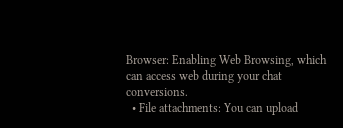Browser: Enabling Web Browsing, which can access web during your chat conversions.
  • File attachments: You can upload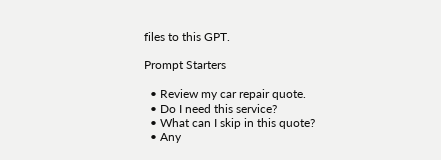files to this GPT.

Prompt Starters

  • Review my car repair quote.
  • Do I need this service?
  • What can I skip in this quote?
  • Any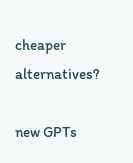cheaper alternatives?

new GPTs